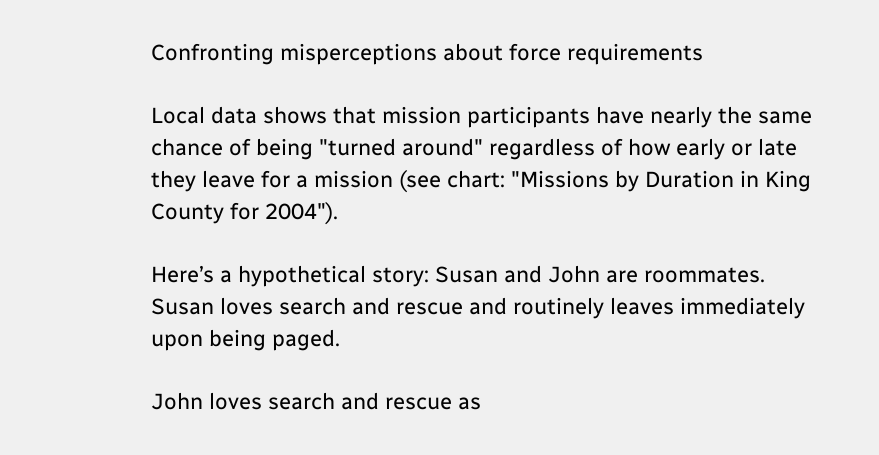Confronting misperceptions about force requirements

Local data shows that mission participants have nearly the same chance of being "turned around" regardless of how early or late they leave for a mission (see chart: "Missions by Duration in King County for 2004").

Here’s a hypothetical story: Susan and John are roommates. Susan loves search and rescue and routinely leaves immediately upon being paged.

John loves search and rescue as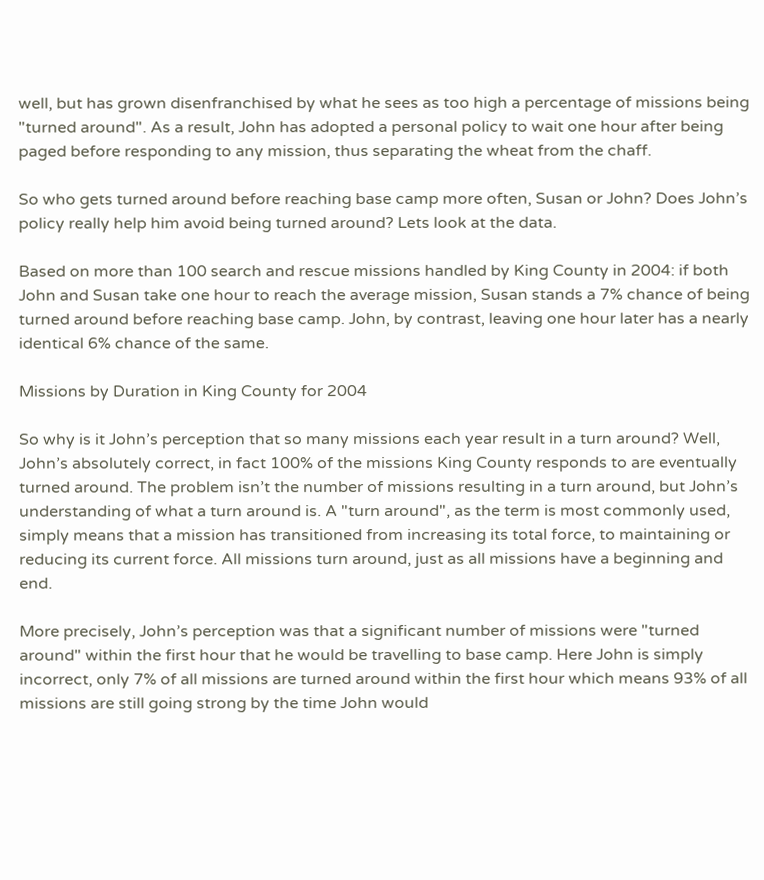well, but has grown disenfranchised by what he sees as too high a percentage of missions being "turned around". As a result, John has adopted a personal policy to wait one hour after being paged before responding to any mission, thus separating the wheat from the chaff.

So who gets turned around before reaching base camp more often, Susan or John? Does John’s policy really help him avoid being turned around? Lets look at the data.

Based on more than 100 search and rescue missions handled by King County in 2004: if both John and Susan take one hour to reach the average mission, Susan stands a 7% chance of being turned around before reaching base camp. John, by contrast, leaving one hour later has a nearly identical 6% chance of the same.

Missions by Duration in King County for 2004

So why is it John’s perception that so many missions each year result in a turn around? Well, John’s absolutely correct, in fact 100% of the missions King County responds to are eventually turned around. The problem isn’t the number of missions resulting in a turn around, but John’s understanding of what a turn around is. A "turn around", as the term is most commonly used, simply means that a mission has transitioned from increasing its total force, to maintaining or reducing its current force. All missions turn around, just as all missions have a beginning and end.

More precisely, John’s perception was that a significant number of missions were "turned around" within the first hour that he would be travelling to base camp. Here John is simply incorrect, only 7% of all missions are turned around within the first hour which means 93% of all missions are still going strong by the time John would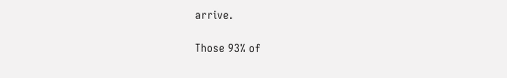arrive.

Those 93% of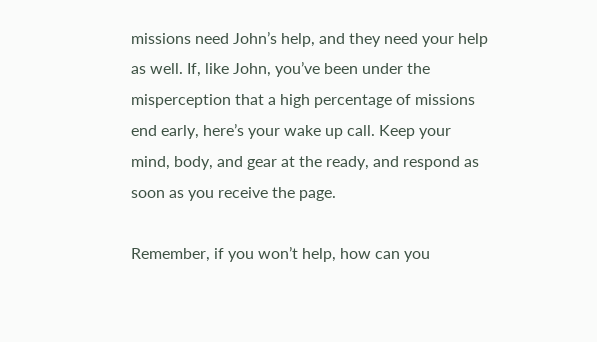missions need John’s help, and they need your help as well. If, like John, you’ve been under the misperception that a high percentage of missions end early, here’s your wake up call. Keep your mind, body, and gear at the ready, and respond as soon as you receive the page.

Remember, if you won’t help, how can you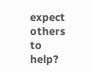expect others to help?